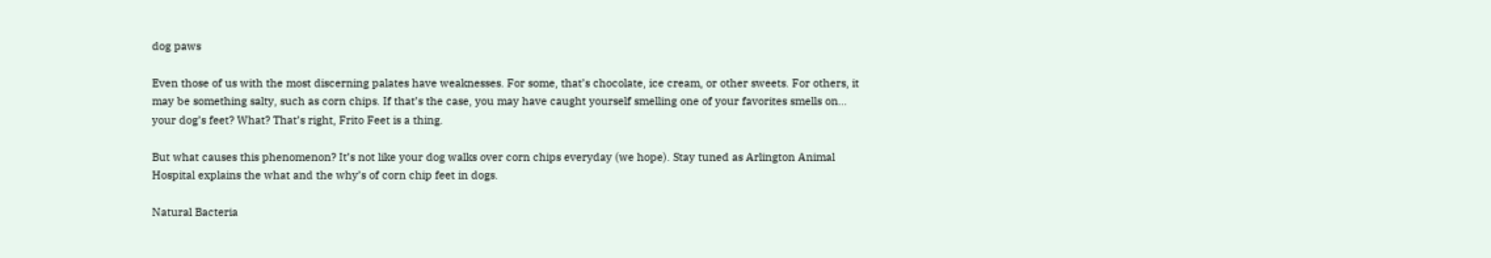dog paws

Even those of us with the most discerning palates have weaknesses. For some, that’s chocolate, ice cream, or other sweets. For others, it may be something salty, such as corn chips. If that’s the case, you may have caught yourself smelling one of your favorites smells on… your dog’s feet? What? That’s right, Frito Feet is a thing.

But what causes this phenomenon? It’s not like your dog walks over corn chips everyday (we hope). Stay tuned as Arlington Animal Hospital explains the what and the why’s of corn chip feet in dogs.

Natural Bacteria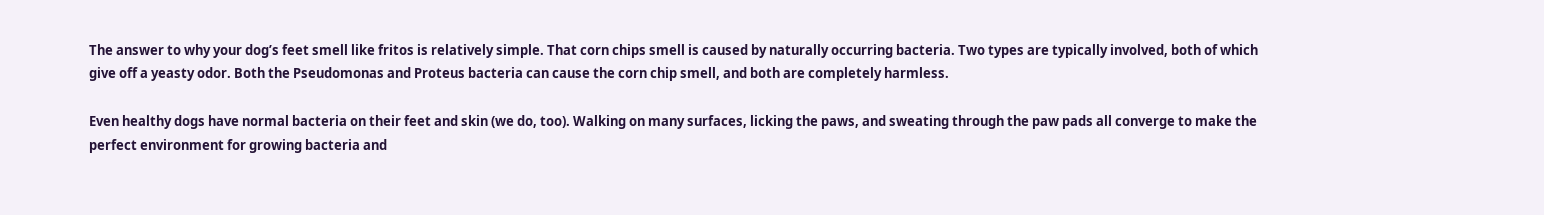The answer to why your dog’s feet smell like fritos is relatively simple. That corn chips smell is caused by naturally occurring bacteria. Two types are typically involved, both of which give off a yeasty odor. Both the Pseudomonas and Proteus bacteria can cause the corn chip smell, and both are completely harmless.

Even healthy dogs have normal bacteria on their feet and skin (we do, too). Walking on many surfaces, licking the paws, and sweating through the paw pads all converge to make the perfect environment for growing bacteria and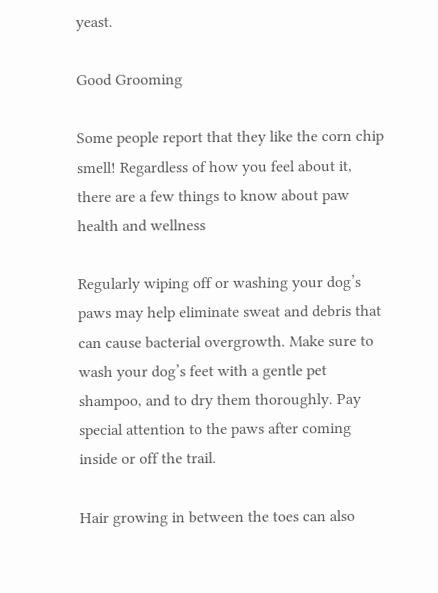yeast.

Good Grooming

Some people report that they like the corn chip smell! Regardless of how you feel about it, there are a few things to know about paw health and wellness

Regularly wiping off or washing your dog’s paws may help eliminate sweat and debris that can cause bacterial overgrowth. Make sure to wash your dog’s feet with a gentle pet shampoo, and to dry them thoroughly. Pay special attention to the paws after coming inside or off the trail.

Hair growing in between the toes can also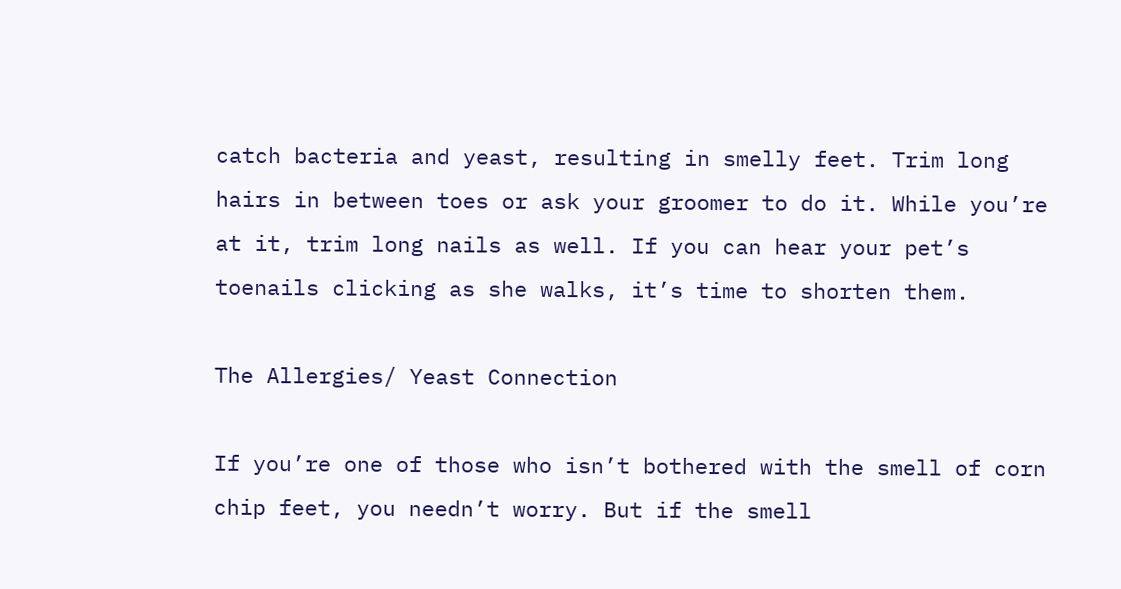catch bacteria and yeast, resulting in smelly feet. Trim long hairs in between toes or ask your groomer to do it. While you’re at it, trim long nails as well. If you can hear your pet’s toenails clicking as she walks, it’s time to shorten them.

The Allergies/ Yeast Connection

If you’re one of those who isn’t bothered with the smell of corn chip feet, you needn’t worry. But if the smell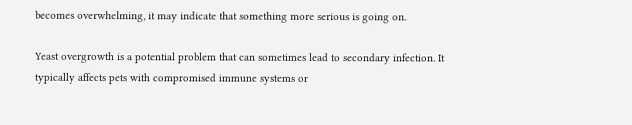becomes overwhelming, it may indicate that something more serious is going on.

Yeast overgrowth is a potential problem that can sometimes lead to secondary infection. It  typically affects pets with compromised immune systems or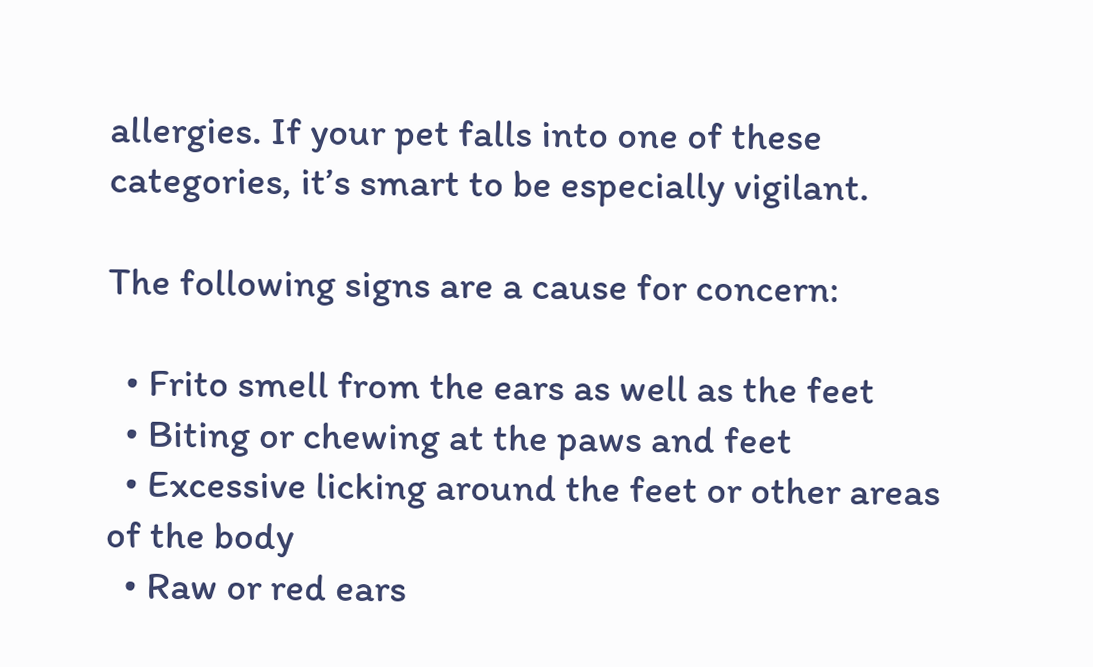allergies. If your pet falls into one of these categories, it’s smart to be especially vigilant.

The following signs are a cause for concern:

  • Frito smell from the ears as well as the feet
  • Biting or chewing at the paws and feet
  • Excessive licking around the feet or other areas of the body
  • Raw or red ears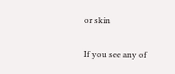or skin

If you see any of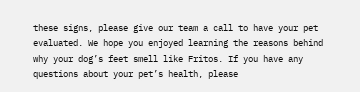these signs, please give our team a call to have your pet evaluated. We hope you enjoyed learning the reasons behind why your dog’s feet smell like Fritos. If you have any questions about your pet’s health, please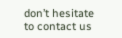don’t hesitate to contact us